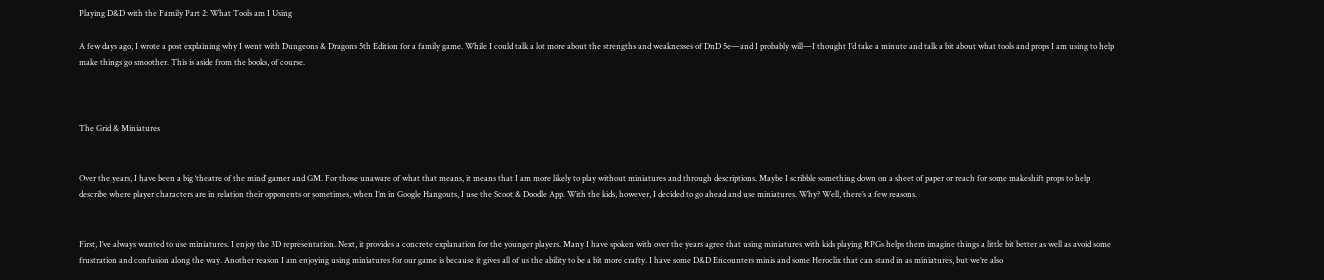Playing D&D with the Family Part 2: What Tools am I Using

A few days ago, I wrote a post explaining why I went with Dungeons & Dragons 5th Edition for a family game. While I could talk a lot more about the strengths and weaknesses of DnD 5e—and I probably will—I thought I’d take a minute and talk a bit about what tools and props I am using to help make things go smoother. This is aside from the books, of course.



The Grid & Miniatures


Over the years, I have been a big ‘theatre of the mind’ gamer and GM. For those unaware of what that means, it means that I am more likely to play without miniatures and through descriptions. Maybe I scribble something down on a sheet of paper or reach for some makeshift props to help describe where player characters are in relation their opponents or sometimes, when I’m in Google Hangouts, I use the Scoot & Doodle App. With the kids, however, I decided to go ahead and use miniatures. Why? Well, there’s a few reasons.


First, I’ve always wanted to use miniatures. I enjoy the 3D representation. Next, it provides a concrete explanation for the younger players. Many I have spoken with over the years agree that using miniatures with kids playing RPGs helps them imagine things a little bit better as well as avoid some frustration and confusion along the way. Another reason I am enjoying using miniatures for our game is because it gives all of us the ability to be a bit more crafty. I have some D&D Encounters minis and some Heroclix that can stand in as miniatures, but we’re also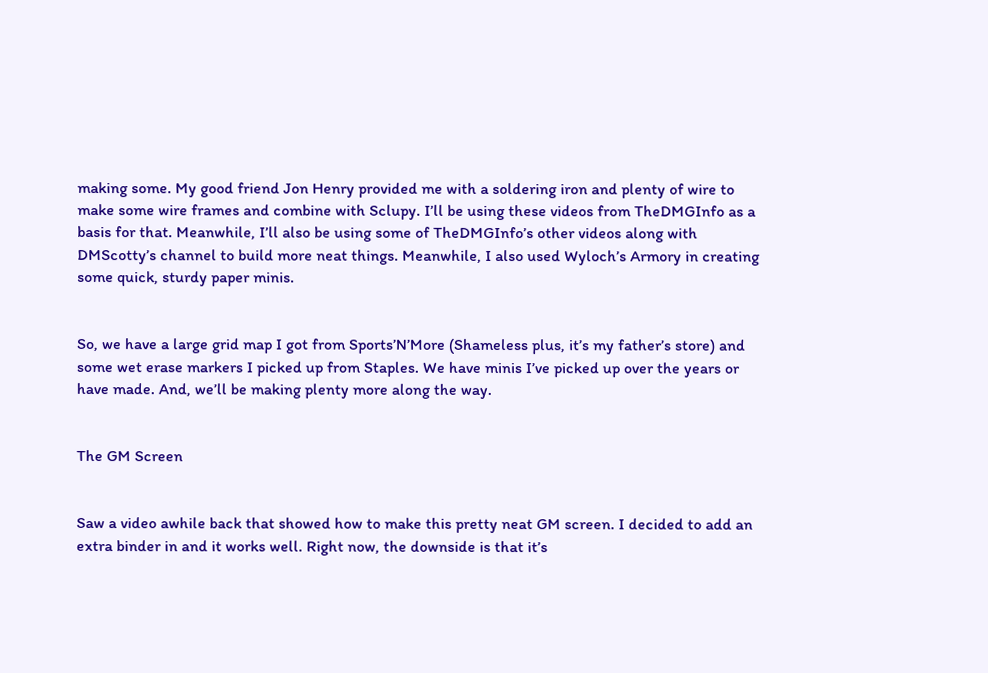making some. My good friend Jon Henry provided me with a soldering iron and plenty of wire to make some wire frames and combine with Sclupy. I’ll be using these videos from TheDMGInfo as a basis for that. Meanwhile, I’ll also be using some of TheDMGInfo’s other videos along with DMScotty’s channel to build more neat things. Meanwhile, I also used Wyloch’s Armory in creating some quick, sturdy paper minis.


So, we have a large grid map I got from Sports’N’More (Shameless plus, it’s my father’s store) and some wet erase markers I picked up from Staples. We have minis I’ve picked up over the years or have made. And, we’ll be making plenty more along the way.


The GM Screen


Saw a video awhile back that showed how to make this pretty neat GM screen. I decided to add an extra binder in and it works well. Right now, the downside is that it’s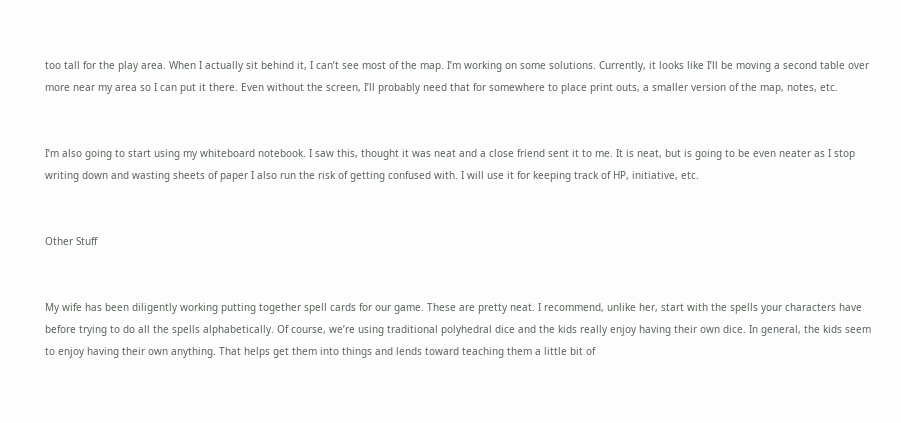too tall for the play area. When I actually sit behind it, I can’t see most of the map. I’m working on some solutions. Currently, it looks like I’ll be moving a second table over more near my area so I can put it there. Even without the screen, I’ll probably need that for somewhere to place print outs, a smaller version of the map, notes, etc.


I’m also going to start using my whiteboard notebook. I saw this, thought it was neat and a close friend sent it to me. It is neat, but is going to be even neater as I stop writing down and wasting sheets of paper I also run the risk of getting confused with. I will use it for keeping track of HP, initiative, etc.


Other Stuff


My wife has been diligently working putting together spell cards for our game. These are pretty neat. I recommend, unlike her, start with the spells your characters have before trying to do all the spells alphabetically. Of course, we’re using traditional polyhedral dice and the kids really enjoy having their own dice. In general, the kids seem to enjoy having their own anything. That helps get them into things and lends toward teaching them a little bit of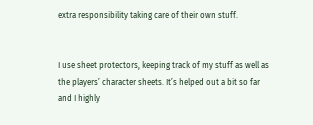extra responsibility taking care of their own stuff.


I use sheet protectors, keeping track of my stuff as well as the players’ character sheets. It’s helped out a bit so far and I highly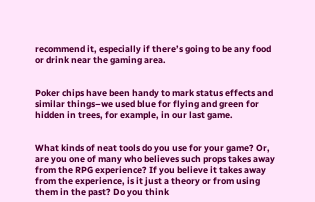recommend it, especially if there’s going to be any food or drink near the gaming area.


Poker chips have been handy to mark status effects and similar things–we used blue for flying and green for hidden in trees, for example, in our last game.


What kinds of neat tools do you use for your game? Or, are you one of many who believes such props takes away from the RPG experience? If you believe it takes away from the experience, is it just a theory or from using them in the past? Do you think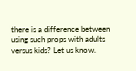there is a difference between using such props with adults versus kids? Let us know.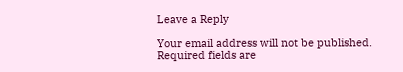Leave a Reply

Your email address will not be published. Required fields are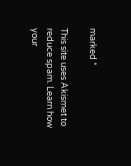marked *

This site uses Akismet to reduce spam. Learn how your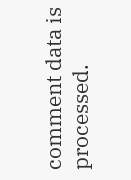comment data is processed.